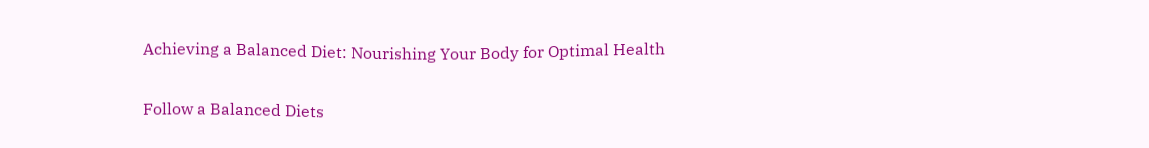Achieving a Balanced Diet: Nourishing Your Body for Optimal Health

Follow a Balanced Diets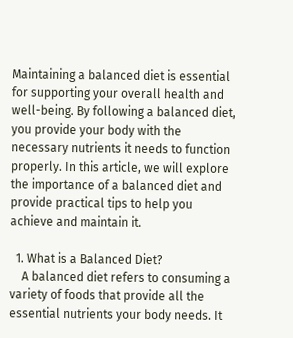Maintaining a balanced diet is essential for supporting your overall health and well-being. By following a balanced diet, you provide your body with the necessary nutrients it needs to function properly. In this article, we will explore the importance of a balanced diet and provide practical tips to help you achieve and maintain it.

  1. What is a Balanced Diet?
    A balanced diet refers to consuming a variety of foods that provide all the essential nutrients your body needs. It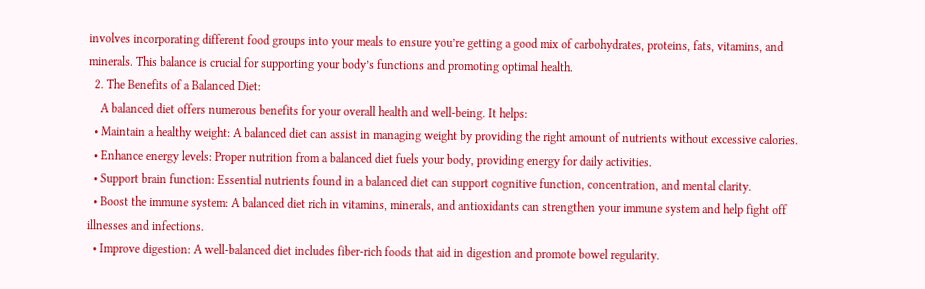involves incorporating different food groups into your meals to ensure you’re getting a good mix of carbohydrates, proteins, fats, vitamins, and minerals. This balance is crucial for supporting your body’s functions and promoting optimal health.
  2. The Benefits of a Balanced Diet:
    A balanced diet offers numerous benefits for your overall health and well-being. It helps:
  • Maintain a healthy weight: A balanced diet can assist in managing weight by providing the right amount of nutrients without excessive calories.
  • Enhance energy levels: Proper nutrition from a balanced diet fuels your body, providing energy for daily activities.
  • Support brain function: Essential nutrients found in a balanced diet can support cognitive function, concentration, and mental clarity.
  • Boost the immune system: A balanced diet rich in vitamins, minerals, and antioxidants can strengthen your immune system and help fight off illnesses and infections.
  • Improve digestion: A well-balanced diet includes fiber-rich foods that aid in digestion and promote bowel regularity.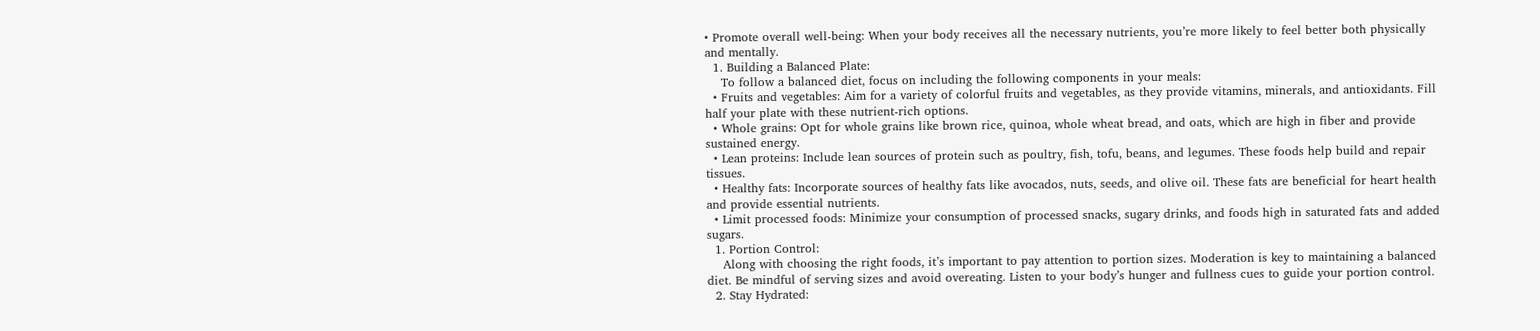• Promote overall well-being: When your body receives all the necessary nutrients, you’re more likely to feel better both physically and mentally.
  1. Building a Balanced Plate:
    To follow a balanced diet, focus on including the following components in your meals:
  • Fruits and vegetables: Aim for a variety of colorful fruits and vegetables, as they provide vitamins, minerals, and antioxidants. Fill half your plate with these nutrient-rich options.
  • Whole grains: Opt for whole grains like brown rice, quinoa, whole wheat bread, and oats, which are high in fiber and provide sustained energy.
  • Lean proteins: Include lean sources of protein such as poultry, fish, tofu, beans, and legumes. These foods help build and repair tissues.
  • Healthy fats: Incorporate sources of healthy fats like avocados, nuts, seeds, and olive oil. These fats are beneficial for heart health and provide essential nutrients.
  • Limit processed foods: Minimize your consumption of processed snacks, sugary drinks, and foods high in saturated fats and added sugars.
  1. Portion Control:
    Along with choosing the right foods, it’s important to pay attention to portion sizes. Moderation is key to maintaining a balanced diet. Be mindful of serving sizes and avoid overeating. Listen to your body’s hunger and fullness cues to guide your portion control.
  2. Stay Hydrated: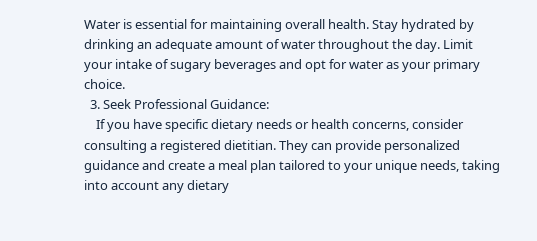Water is essential for maintaining overall health. Stay hydrated by drinking an adequate amount of water throughout the day. Limit your intake of sugary beverages and opt for water as your primary choice.
  3. Seek Professional Guidance:
    If you have specific dietary needs or health concerns, consider consulting a registered dietitian. They can provide personalized guidance and create a meal plan tailored to your unique needs, taking into account any dietary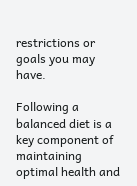restrictions or goals you may have.

Following a balanced diet is a key component of maintaining optimal health and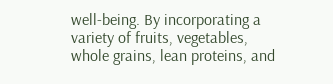well-being. By incorporating a variety of fruits, vegetables, whole grains, lean proteins, and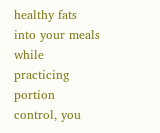healthy fats into your meals while practicing portion control, you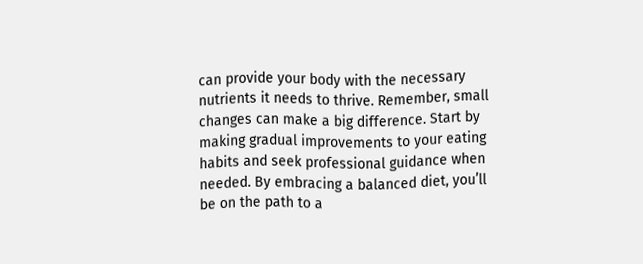can provide your body with the necessary nutrients it needs to thrive. Remember, small changes can make a big difference. Start by making gradual improvements to your eating habits and seek professional guidance when needed. By embracing a balanced diet, you’ll be on the path to a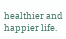healthier and happier life.